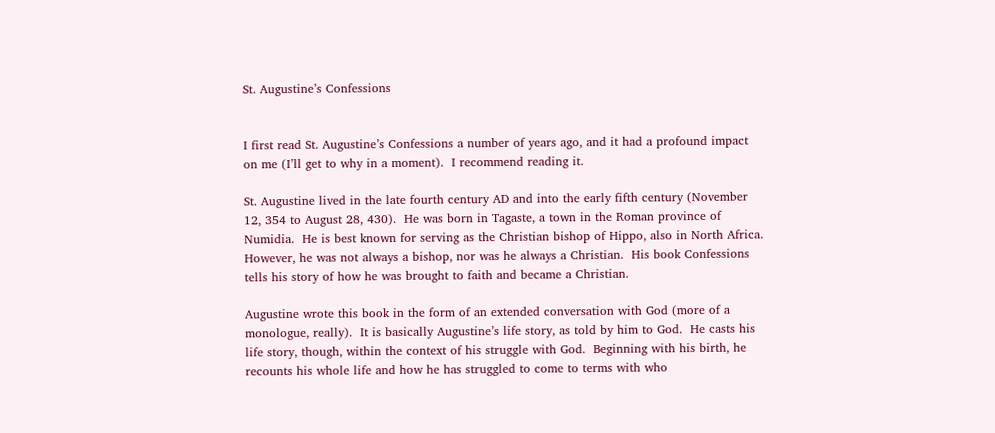St. Augustine’s Confessions


I first read St. Augustine’s Confessions a number of years ago, and it had a profound impact on me (I’ll get to why in a moment).  I recommend reading it.

St. Augustine lived in the late fourth century AD and into the early fifth century (November 12, 354 to August 28, 430).  He was born in Tagaste, a town in the Roman province of Numidia.  He is best known for serving as the Christian bishop of Hippo, also in North Africa.  However, he was not always a bishop, nor was he always a Christian.  His book Confessions tells his story of how he was brought to faith and became a Christian.

Augustine wrote this book in the form of an extended conversation with God (more of a monologue, really).  It is basically Augustine’s life story, as told by him to God.  He casts his life story, though, within the context of his struggle with God.  Beginning with his birth, he recounts his whole life and how he has struggled to come to terms with who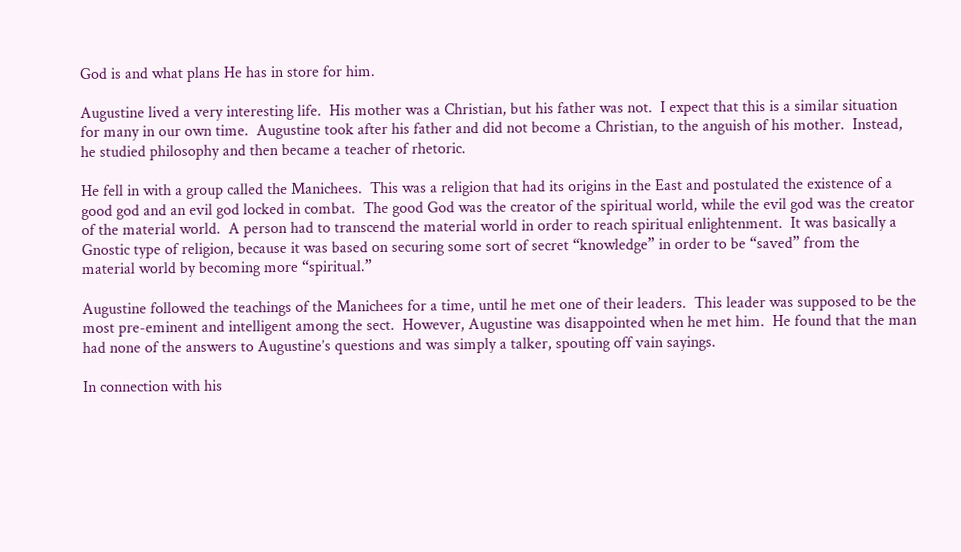God is and what plans He has in store for him.

Augustine lived a very interesting life.  His mother was a Christian, but his father was not.  I expect that this is a similar situation for many in our own time.  Augustine took after his father and did not become a Christian, to the anguish of his mother.  Instead, he studied philosophy and then became a teacher of rhetoric.

He fell in with a group called the Manichees.  This was a religion that had its origins in the East and postulated the existence of a good god and an evil god locked in combat.  The good God was the creator of the spiritual world, while the evil god was the creator of the material world.  A person had to transcend the material world in order to reach spiritual enlightenment.  It was basically a Gnostic type of religion, because it was based on securing some sort of secret “knowledge” in order to be “saved” from the material world by becoming more “spiritual.”

Augustine followed the teachings of the Manichees for a time, until he met one of their leaders.  This leader was supposed to be the most pre-eminent and intelligent among the sect.  However, Augustine was disappointed when he met him.  He found that the man had none of the answers to Augustine’s questions and was simply a talker, spouting off vain sayings.

In connection with his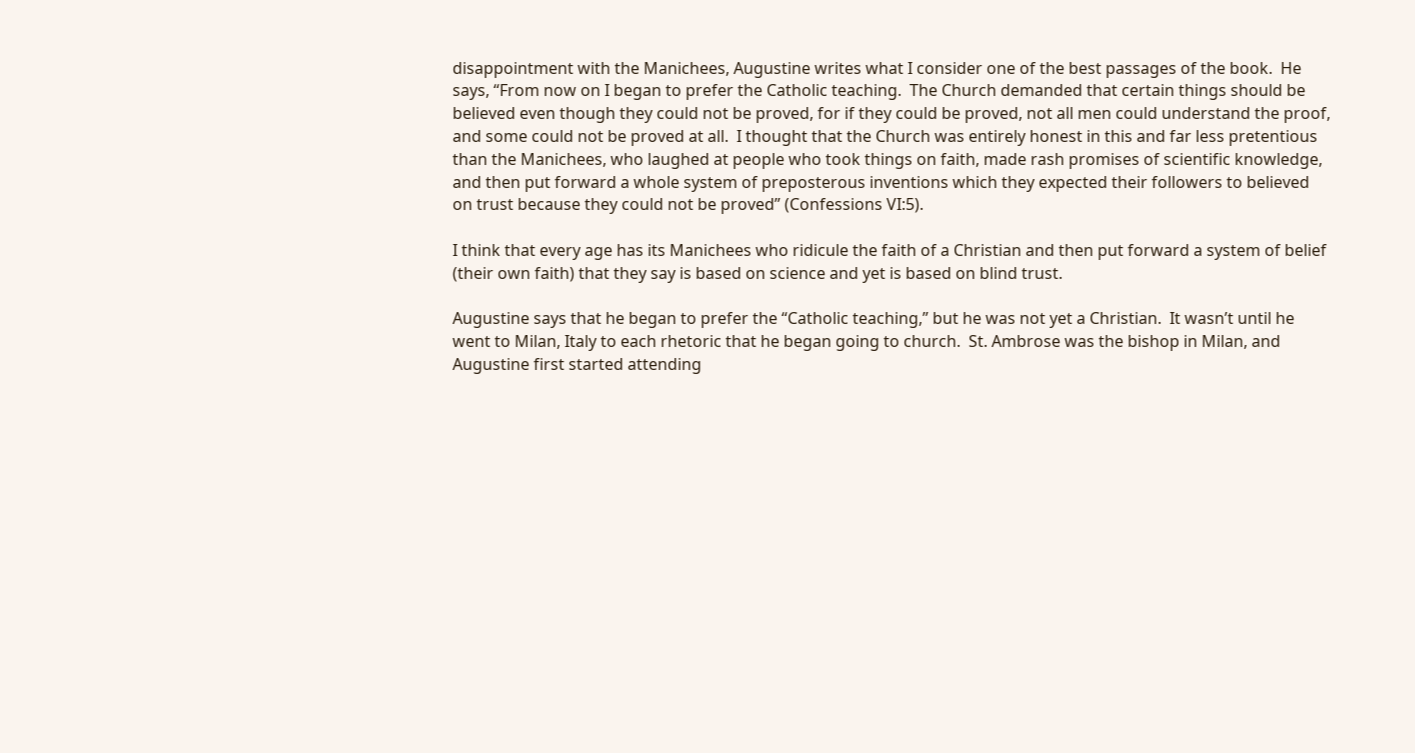disappointment with the Manichees, Augustine writes what I consider one of the best passages of the book.  He says, “From now on I began to prefer the Catholic teaching.  The Church demanded that certain things should be believed even though they could not be proved, for if they could be proved, not all men could understand the proof, and some could not be proved at all.  I thought that the Church was entirely honest in this and far less pretentious than the Manichees, who laughed at people who took things on faith, made rash promises of scientific knowledge, and then put forward a whole system of preposterous inventions which they expected their followers to believed on trust because they could not be proved” (Confessions VI:5).

I think that every age has its Manichees who ridicule the faith of a Christian and then put forward a system of belief (their own faith) that they say is based on science and yet is based on blind trust.

Augustine says that he began to prefer the “Catholic teaching,” but he was not yet a Christian.  It wasn’t until he went to Milan, Italy to each rhetoric that he began going to church.  St. Ambrose was the bishop in Milan, and Augustine first started attending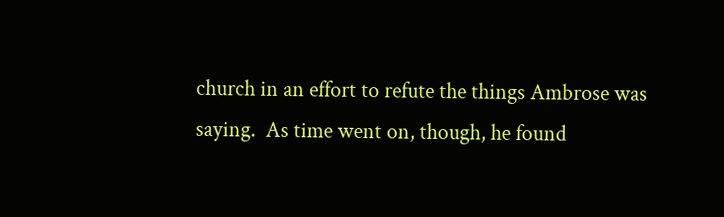church in an effort to refute the things Ambrose was saying.  As time went on, though, he found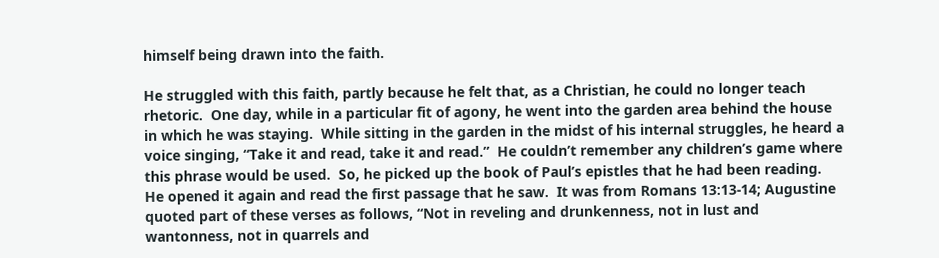himself being drawn into the faith.

He struggled with this faith, partly because he felt that, as a Christian, he could no longer teach rhetoric.  One day, while in a particular fit of agony, he went into the garden area behind the house in which he was staying.  While sitting in the garden in the midst of his internal struggles, he heard a voice singing, “Take it and read, take it and read.”  He couldn’t remember any children’s game where this phrase would be used.  So, he picked up the book of Paul’s epistles that he had been reading.  He opened it again and read the first passage that he saw.  It was from Romans 13:13-14; Augustine quoted part of these verses as follows, “Not in reveling and drunkenness, not in lust and wantonness, not in quarrels and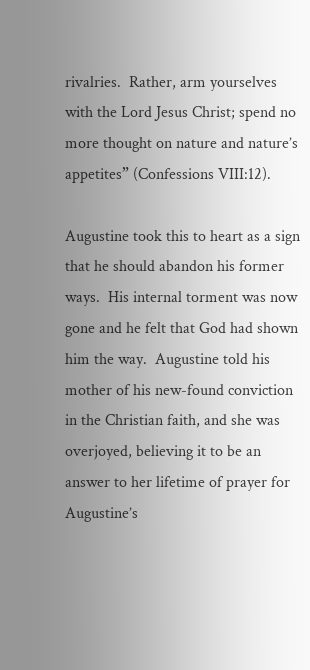rivalries.  Rather, arm yourselves with the Lord Jesus Christ; spend no more thought on nature and nature’s appetites” (Confessions VIII:12).

Augustine took this to heart as a sign that he should abandon his former ways.  His internal torment was now gone and he felt that God had shown him the way.  Augustine told his mother of his new-found conviction in the Christian faith, and she was overjoyed, believing it to be an answer to her lifetime of prayer for Augustine’s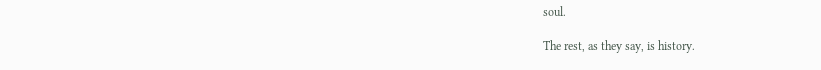soul.

The rest, as they say, is history.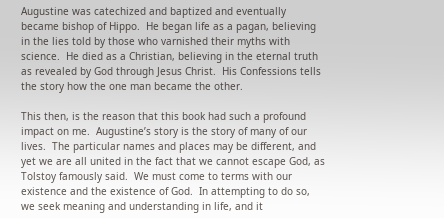Augustine was catechized and baptized and eventually became bishop of Hippo.  He began life as a pagan, believing in the lies told by those who varnished their myths with science.  He died as a Christian, believing in the eternal truth as revealed by God through Jesus Christ.  His Confessions tells the story how the one man became the other.

This then, is the reason that this book had such a profound impact on me.  Augustine’s story is the story of many of our lives.  The particular names and places may be different, and yet we are all united in the fact that we cannot escape God, as Tolstoy famously said.  We must come to terms with our existence and the existence of God.  In attempting to do so, we seek meaning and understanding in life, and it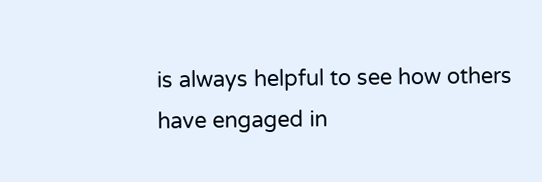is always helpful to see how others have engaged in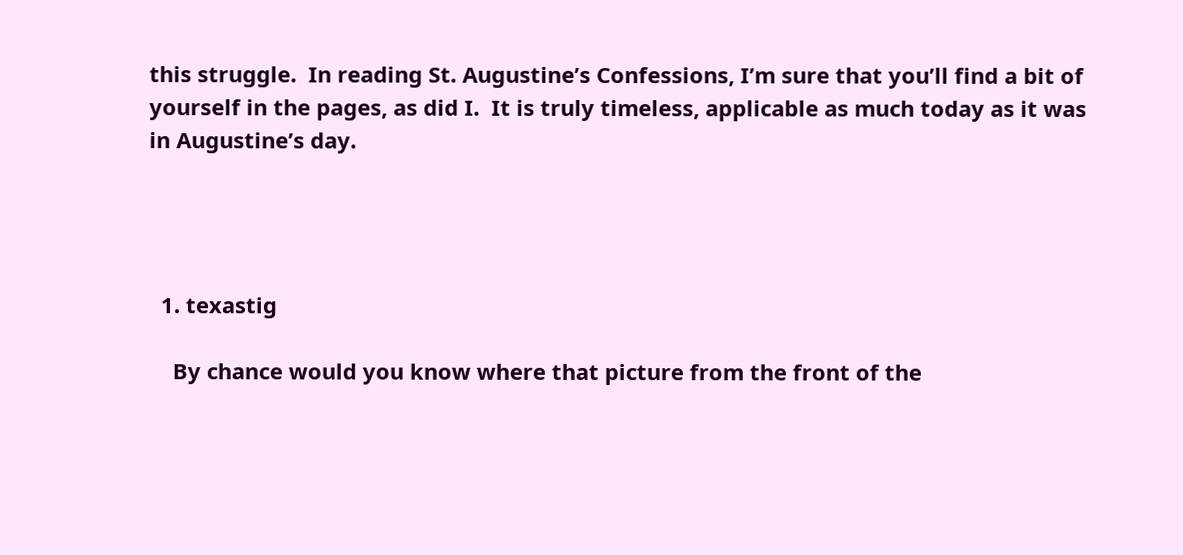this struggle.  In reading St. Augustine’s Confessions, I’m sure that you’ll find a bit of yourself in the pages, as did I.  It is truly timeless, applicable as much today as it was in Augustine’s day.




  1. texastig

    By chance would you know where that picture from the front of the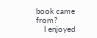book came from?
    I enjoyed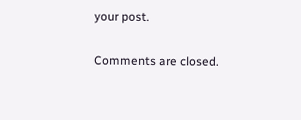your post.

Comments are closed.